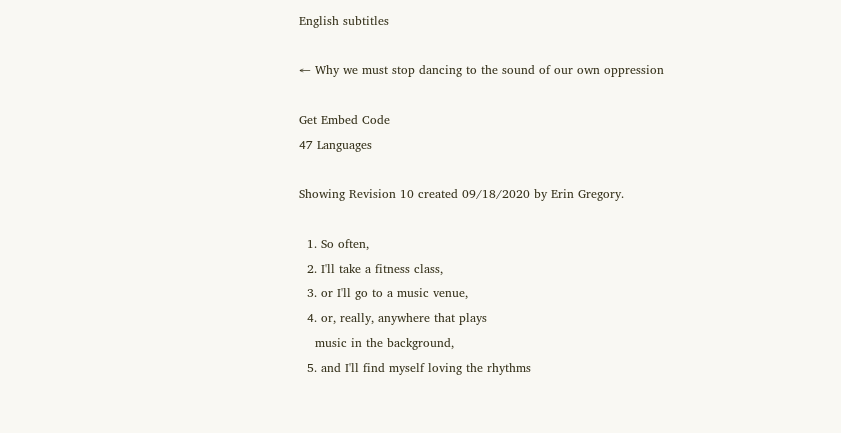English subtitles

← Why we must stop dancing to the sound of our own oppression

Get Embed Code
47 Languages

Showing Revision 10 created 09/18/2020 by Erin Gregory.

  1. So often,
  2. I'll take a fitness class,
  3. or I'll go to a music venue,
  4. or, really, anywhere that plays
    music in the background,
  5. and I'll find myself loving the rhythms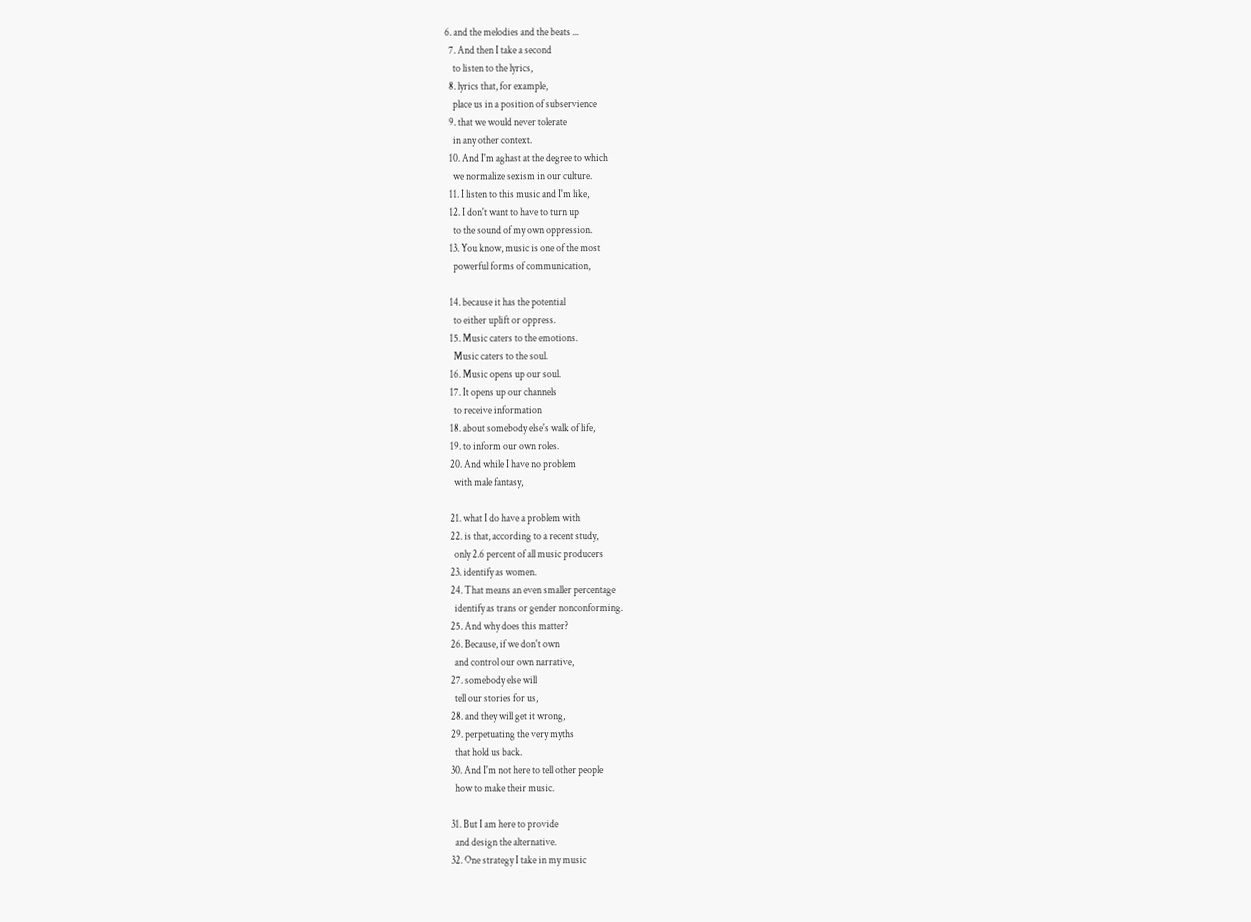6. and the melodies and the beats ...
  7. And then I take a second
    to listen to the lyrics,
  8. lyrics that, for example,
    place us in a position of subservience
  9. that we would never tolerate
    in any other context.
  10. And I'm aghast at the degree to which
    we normalize sexism in our culture.
  11. I listen to this music and I'm like,
  12. I don't want to have to turn up
    to the sound of my own oppression.
  13. You know, music is one of the most
    powerful forms of communication,

  14. because it has the potential
    to either uplift or oppress.
  15. Music caters to the emotions.
    Music caters to the soul.
  16. Music opens up our soul.
  17. It opens up our channels
    to receive information
  18. about somebody else's walk of life,
  19. to inform our own roles.
  20. And while I have no problem
    with male fantasy,

  21. what I do have a problem with
  22. is that, according to a recent study,
    only 2.6 percent of all music producers
  23. identify as women.
  24. That means an even smaller percentage
    identify as trans or gender nonconforming.
  25. And why does this matter?
  26. Because, if we don't own
    and control our own narrative,
  27. somebody else will
    tell our stories for us,
  28. and they will get it wrong,
  29. perpetuating the very myths
    that hold us back.
  30. And I'm not here to tell other people
    how to make their music.

  31. But I am here to provide
    and design the alternative.
  32. One strategy I take in my music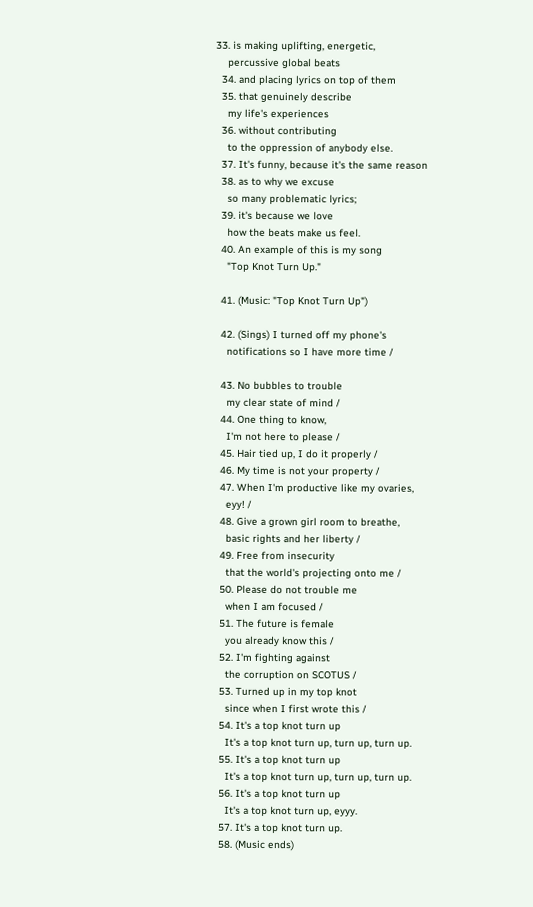33. is making uplifting, energetic,
    percussive global beats
  34. and placing lyrics on top of them
  35. that genuinely describe
    my life's experiences
  36. without contributing
    to the oppression of anybody else.
  37. It's funny, because it's the same reason
  38. as to why we excuse
    so many problematic lyrics;
  39. it's because we love
    how the beats make us feel.
  40. An example of this is my song
    "Top Knot Turn Up."

  41. (Music: "Top Knot Turn Up")

  42. (Sings) I turned off my phone's
    notifications so I have more time /

  43. No bubbles to trouble
    my clear state of mind /
  44. One thing to know,
    I'm not here to please /
  45. Hair tied up, I do it properly /
  46. My time is not your property /
  47. When I'm productive like my ovaries,
    eyy! /
  48. Give a grown girl room to breathe,
    basic rights and her liberty /
  49. Free from insecurity
    that the world's projecting onto me /
  50. Please do not trouble me
    when I am focused /
  51. The future is female
    you already know this /
  52. I'm fighting against
    the corruption on SCOTUS /
  53. Turned up in my top knot
    since when I first wrote this /
  54. It's a top knot turn up
    It's a top knot turn up, turn up, turn up.
  55. It's a top knot turn up
    It's a top knot turn up, turn up, turn up.
  56. It's a top knot turn up
    It's a top knot turn up, eyyy.
  57. It's a top knot turn up.
  58. (Music ends)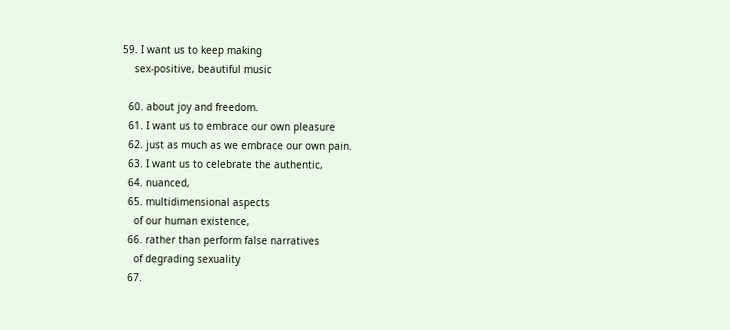59. I want us to keep making
    sex-positive, beautiful music

  60. about joy and freedom.
  61. I want us to embrace our own pleasure
  62. just as much as we embrace our own pain.
  63. I want us to celebrate the authentic,
  64. nuanced,
  65. multidimensional aspects
    of our human existence,
  66. rather than perform false narratives
    of degrading sexuality
  67.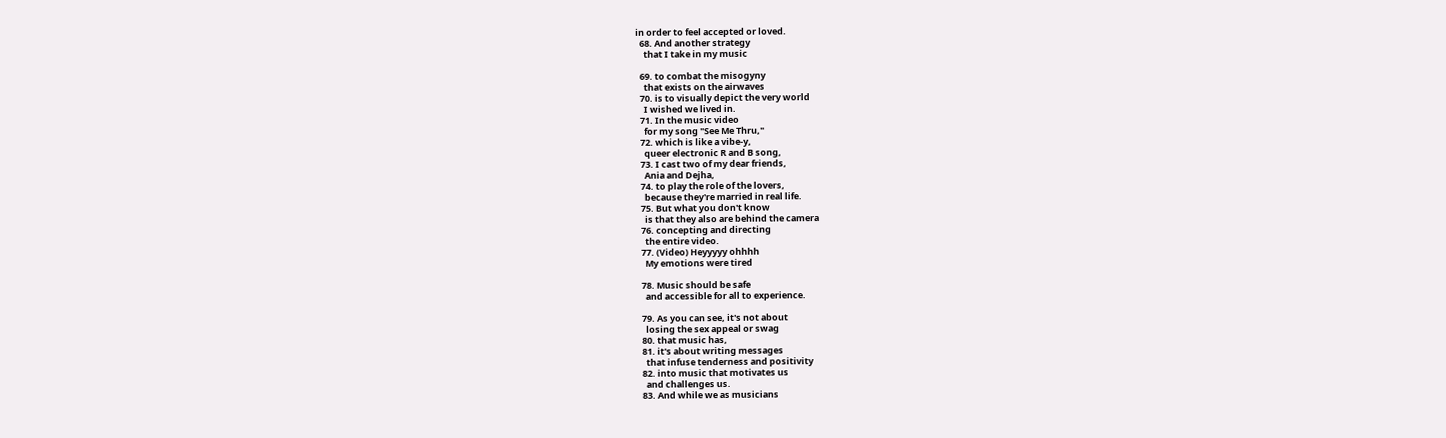in order to feel accepted or loved.
  68. And another strategy
    that I take in my music

  69. to combat the misogyny
    that exists on the airwaves
  70. is to visually depict the very world
    I wished we lived in.
  71. In the music video
    for my song "See Me Thru,"
  72. which is like a vibe-y,
    queer electronic R and B song,
  73. I cast two of my dear friends,
    Ania and Dejha,
  74. to play the role of the lovers,
    because they're married in real life.
  75. But what you don't know
    is that they also are behind the camera
  76. concepting and directing
    the entire video.
  77. (Video) Heyyyyy ohhhh
    My emotions were tired

  78. Music should be safe
    and accessible for all to experience.

  79. As you can see, it's not about
    losing the sex appeal or swag
  80. that music has,
  81. it's about writing messages
    that infuse tenderness and positivity
  82. into music that motivates us
    and challenges us.
  83. And while we as musicians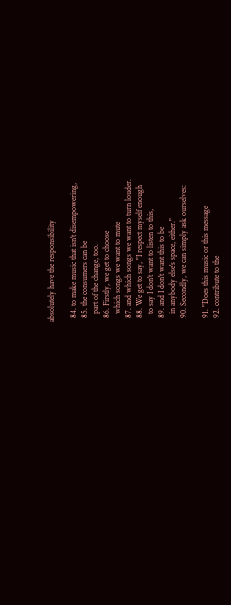absolutely have the responsibility

  84. to make music that isn't disempowering,
  85. the consumers can be
    part of the change, too.
  86. Firstly, we get to choose
    which songs we want to mute
  87. and which songs we want to turn louder.
  88. We get to say, "I respect myself enough
    to say I don't want to listen to this,
  89. and I don't want this to be
    in anybody else's space, either."
  90. Secondly, we can simply ask ourselves:

  91. "Does this music or this message
  92. contribute to the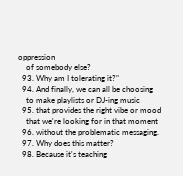oppression
    of somebody else?
  93. Why am I tolerating it?"
  94. And finally, we can all be choosing
    to make playlists or DJ-ing music
  95. that provides the right vibe or mood
    that we're looking for in that moment
  96. without the problematic messaging.
  97. Why does this matter?
  98. Because it's teaching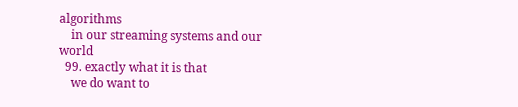algorithms
    in our streaming systems and our world
  99. exactly what it is that
    we do want to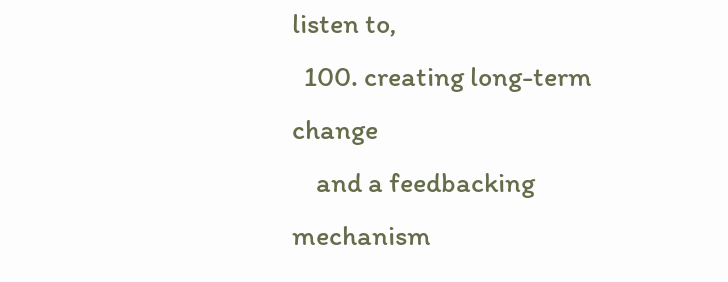listen to,
  100. creating long-term change
    and a feedbacking mechanism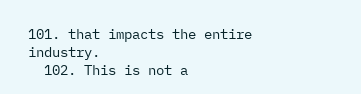101. that impacts the entire industry.
  102. This is not a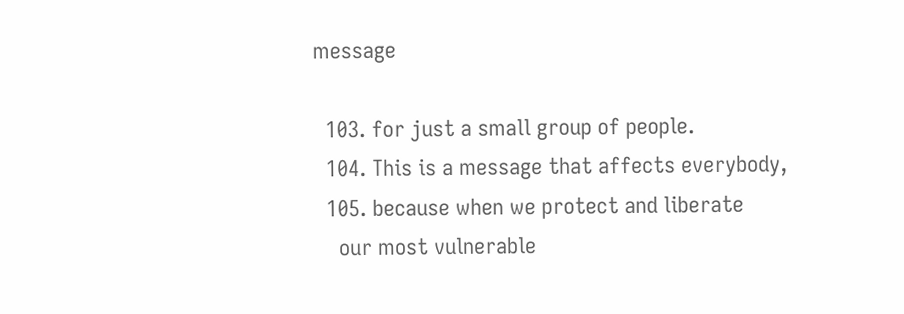message

  103. for just a small group of people.
  104. This is a message that affects everybody,
  105. because when we protect and liberate
    our most vulnerable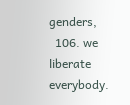genders,
  106. we liberate everybody.